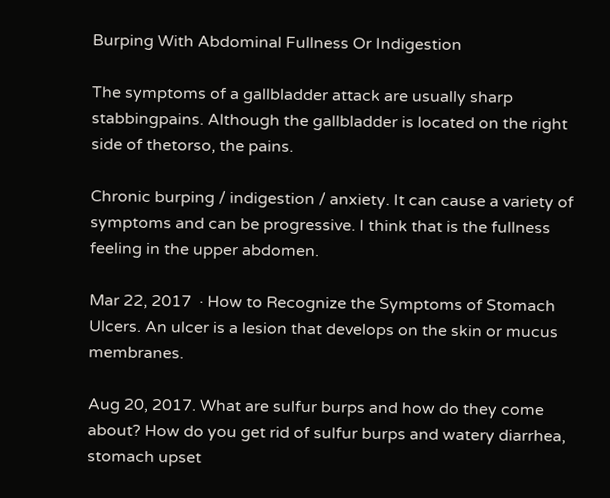Burping With Abdominal Fullness Or Indigestion

The symptoms of a gallbladder attack are usually sharp stabbingpains. Although the gallbladder is located on the right side of thetorso, the pains.

Chronic burping / indigestion / anxiety. It can cause a variety of symptoms and can be progressive. I think that is the fullness feeling in the upper abdomen.

Mar 22, 2017  · How to Recognize the Symptoms of Stomach Ulcers. An ulcer is a lesion that develops on the skin or mucus membranes.

Aug 20, 2017. What are sulfur burps and how do they come about? How do you get rid of sulfur burps and watery diarrhea, stomach upset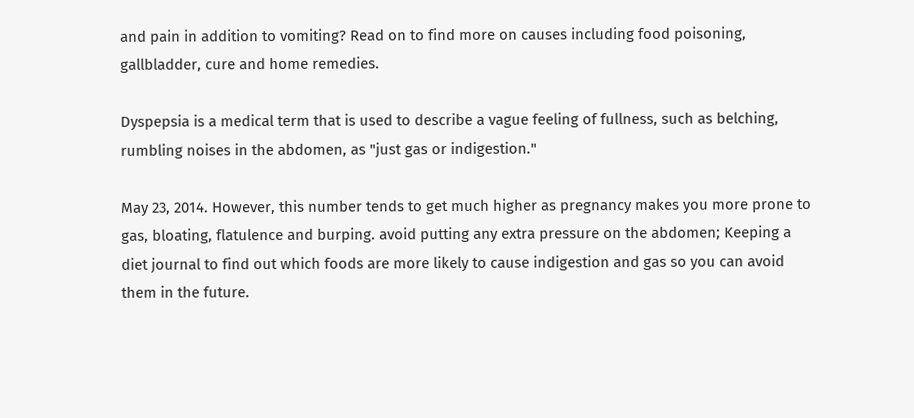and pain in addition to vomiting? Read on to find more on causes including food poisoning, gallbladder, cure and home remedies.

Dyspepsia is a medical term that is used to describe a vague feeling of fullness, such as belching, rumbling noises in the abdomen, as "just gas or indigestion."

May 23, 2014. However, this number tends to get much higher as pregnancy makes you more prone to gas, bloating, flatulence and burping. avoid putting any extra pressure on the abdomen; Keeping a diet journal to find out which foods are more likely to cause indigestion and gas so you can avoid them in the future.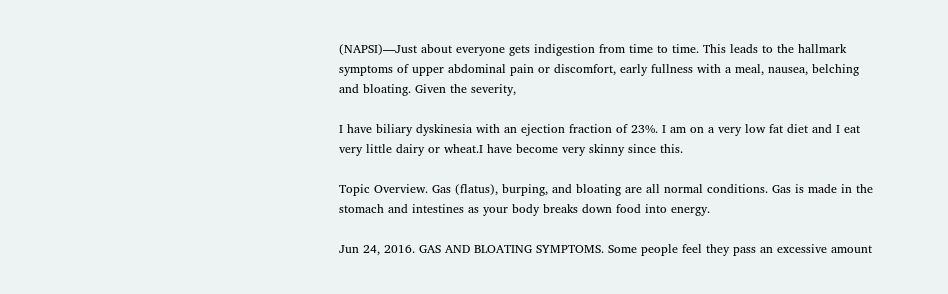(NAPSI)—Just about everyone gets indigestion from time to time. This leads to the hallmark symptoms of upper abdominal pain or discomfort, early fullness with a meal, nausea, belching and bloating. Given the severity,

I have biliary dyskinesia with an ejection fraction of 23%. I am on a very low fat diet and I eat very little dairy or wheat.I have become very skinny since this.

Topic Overview. Gas (flatus), burping, and bloating are all normal conditions. Gas is made in the stomach and intestines as your body breaks down food into energy.

Jun 24, 2016. GAS AND BLOATING SYMPTOMS. Some people feel they pass an excessive amount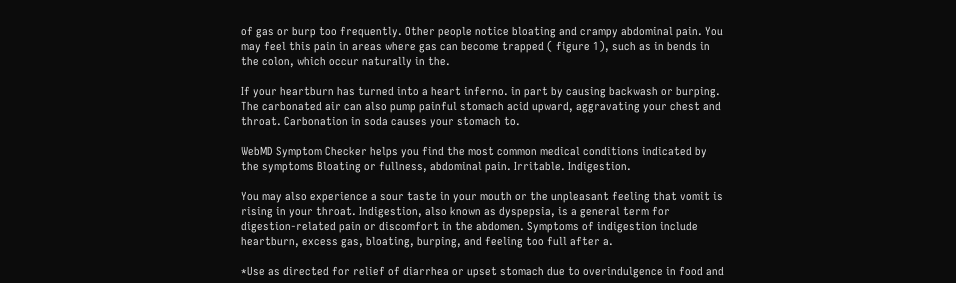of gas or burp too frequently. Other people notice bloating and crampy abdominal pain. You may feel this pain in areas where gas can become trapped ( figure 1), such as in bends in the colon, which occur naturally in the.

If your heartburn has turned into a heart inferno. in part by causing backwash or burping. The carbonated air can also pump painful stomach acid upward, aggravating your chest and throat. Carbonation in soda causes your stomach to.

WebMD Symptom Checker helps you find the most common medical conditions indicated by the symptoms Bloating or fullness, abdominal pain. Irritable. Indigestion.

You may also experience a sour taste in your mouth or the unpleasant feeling that vomit is rising in your throat. Indigestion, also known as dyspepsia, is a general term for digestion-related pain or discomfort in the abdomen. Symptoms of indigestion include heartburn, excess gas, bloating, burping, and feeling too full after a.

*Use as directed for relief of diarrhea or upset stomach due to overindulgence in food and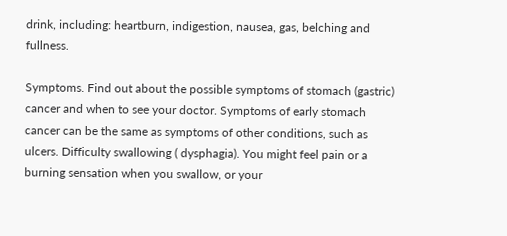drink, including: heartburn, indigestion, nausea, gas, belching and fullness.

Symptoms. Find out about the possible symptoms of stomach (gastric) cancer and when to see your doctor. Symptoms of early stomach cancer can be the same as symptoms of other conditions, such as ulcers. Difficulty swallowing ( dysphagia). You might feel pain or a burning sensation when you swallow, or your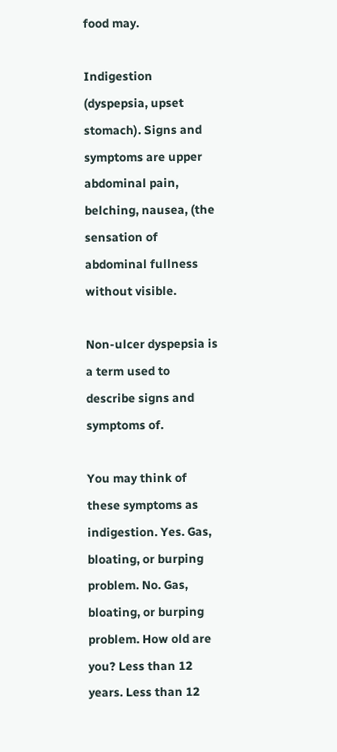food may.

Indigestion (dyspepsia, upset stomach). Signs and symptoms are upper abdominal pain, belching, nausea, (the sensation of abdominal fullness without visible.

Non-ulcer dyspepsia is a term used to describe signs and symptoms of.

You may think of these symptoms as indigestion. Yes. Gas, bloating, or burping problem. No. Gas, bloating, or burping problem. How old are you? Less than 12 years. Less than 12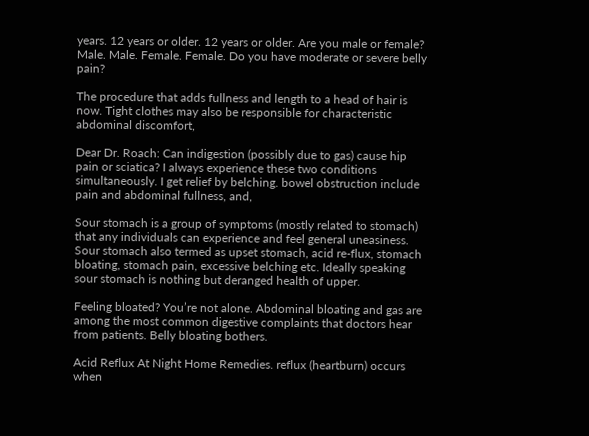years. 12 years or older. 12 years or older. Are you male or female? Male. Male. Female. Female. Do you have moderate or severe belly pain?

The procedure that adds fullness and length to a head of hair is now. Tight clothes may also be responsible for characteristic abdominal discomfort,

Dear Dr. Roach: Can indigestion (possibly due to gas) cause hip pain or sciatica? I always experience these two conditions simultaneously. I get relief by belching. bowel obstruction include pain and abdominal fullness, and,

Sour stomach is a group of symptoms (mostly related to stomach) that any individuals can experience and feel general uneasiness. Sour stomach also termed as upset stomach, acid re-flux, stomach bloating, stomach pain, excessive belching etc. Ideally speaking sour stomach is nothing but deranged health of upper.

Feeling bloated? You’re not alone. Abdominal bloating and gas are among the most common digestive complaints that doctors hear from patients. Belly bloating bothers.

Acid Reflux At Night Home Remedies. reflux (heartburn) occurs when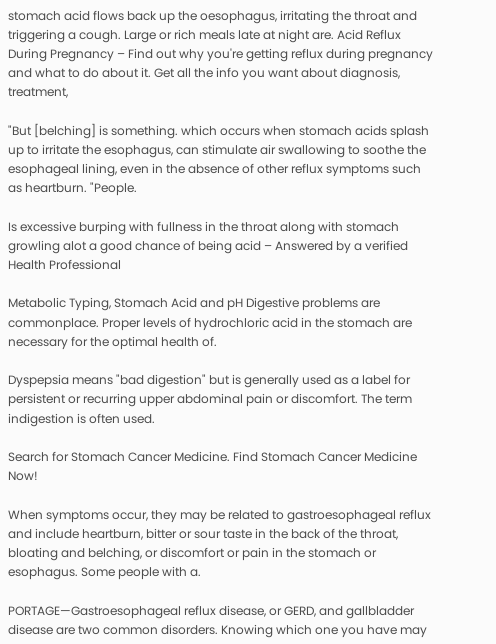stomach acid flows back up the oesophagus, irritating the throat and triggering a cough. Large or rich meals late at night are. Acid Reflux During Pregnancy – Find out why you're getting reflux during pregnancy and what to do about it. Get all the info you want about diagnosis, treatment,

"But [belching] is something. which occurs when stomach acids splash up to irritate the esophagus, can stimulate air swallowing to soothe the esophageal lining, even in the absence of other reflux symptoms such as heartburn. "People.

Is excessive burping with fullness in the throat along with stomach growling alot a good chance of being acid – Answered by a verified Health Professional

Metabolic Typing, Stomach Acid and pH Digestive problems are commonplace. Proper levels of hydrochloric acid in the stomach are necessary for the optimal health of.

Dyspepsia means "bad digestion" but is generally used as a label for persistent or recurring upper abdominal pain or discomfort. The term indigestion is often used.

Search for Stomach Cancer Medicine. Find Stomach Cancer Medicine Now!

When symptoms occur, they may be related to gastroesophageal reflux and include heartburn, bitter or sour taste in the back of the throat, bloating and belching, or discomfort or pain in the stomach or esophagus. Some people with a.

PORTAGE—Gastroesophageal reflux disease, or GERD, and gallbladder disease are two common disorders. Knowing which one you have may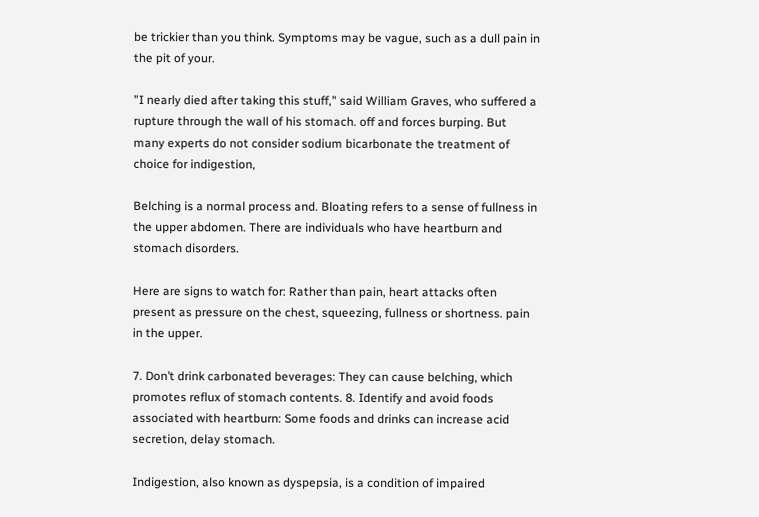be trickier than you think. Symptoms may be vague, such as a dull pain in the pit of your.

"I nearly died after taking this stuff," said William Graves, who suffered a rupture through the wall of his stomach. off and forces burping. But many experts do not consider sodium bicarbonate the treatment of choice for indigestion,

Belching is a normal process and. Bloating refers to a sense of fullness in the upper abdomen. There are individuals who have heartburn and stomach disorders.

Here are signs to watch for: Rather than pain, heart attacks often present as pressure on the chest, squeezing, fullness or shortness. pain in the upper.

7. Don’t drink carbonated beverages: They can cause belching, which promotes reflux of stomach contents. 8. Identify and avoid foods associated with heartburn: Some foods and drinks can increase acid secretion, delay stomach.

Indigestion, also known as dyspepsia, is a condition of impaired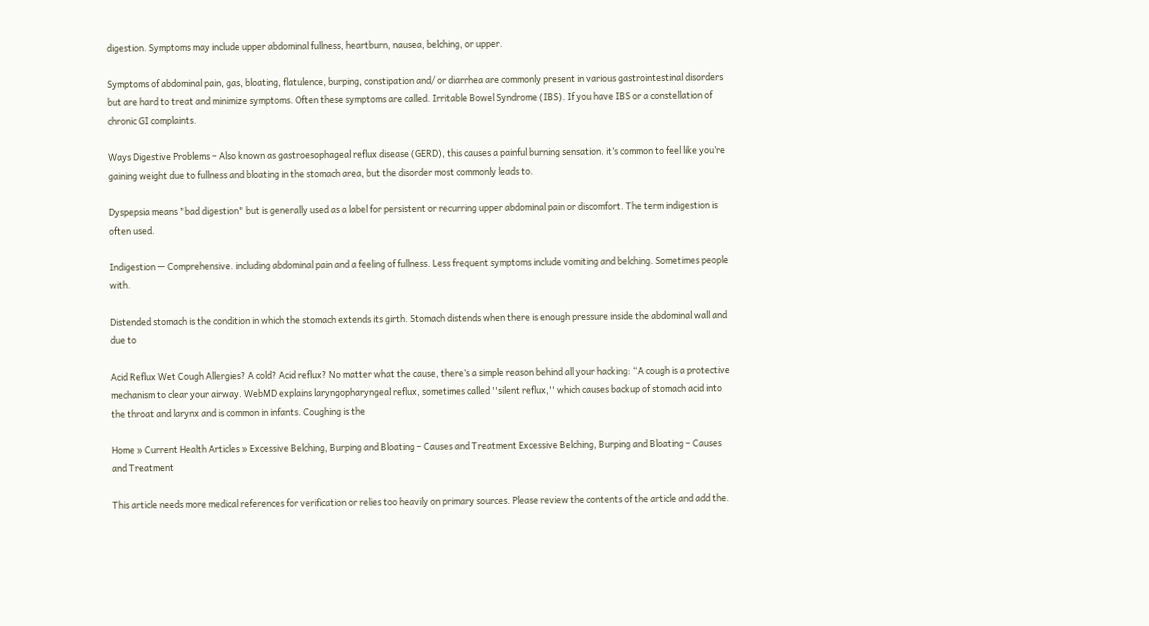digestion. Symptoms may include upper abdominal fullness, heartburn, nausea, belching, or upper.

Symptoms of abdominal pain, gas, bloating, flatulence, burping, constipation and/ or diarrhea are commonly present in various gastrointestinal disorders but are hard to treat and minimize symptoms. Often these symptoms are called. Irritable Bowel Syndrome (IBS). If you have IBS or a constellation of chronic GI complaints.

Ways Digestive Problems – Also known as gastroesophageal reflux disease (GERD), this causes a painful burning sensation. it’s common to feel like you’re gaining weight due to fullness and bloating in the stomach area, but the disorder most commonly leads to.

Dyspepsia means "bad digestion" but is generally used as a label for persistent or recurring upper abdominal pain or discomfort. The term indigestion is often used.

Indigestion — Comprehensive. including abdominal pain and a feeling of fullness. Less frequent symptoms include vomiting and belching. Sometimes people with.

Distended stomach is the condition in which the stomach extends its girth. Stomach distends when there is enough pressure inside the abdominal wall and due to

Acid Reflux Wet Cough Allergies? A cold? Acid reflux? No matter what the cause, there’s a simple reason behind all your hacking: “A cough is a protective mechanism to clear your airway. WebMD explains laryngopharyngeal reflux, sometimes called ''silent reflux,'' which causes backup of stomach acid into the throat and larynx and is common in infants. Coughing is the

Home » Current Health Articles » Excessive Belching, Burping and Bloating – Causes and Treatment Excessive Belching, Burping and Bloating – Causes and Treatment

This article needs more medical references for verification or relies too heavily on primary sources. Please review the contents of the article and add the.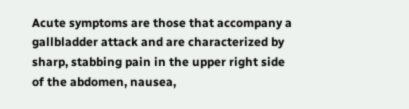Acute symptoms are those that accompany a gallbladder attack and are characterized by sharp, stabbing pain in the upper right side of the abdomen, nausea,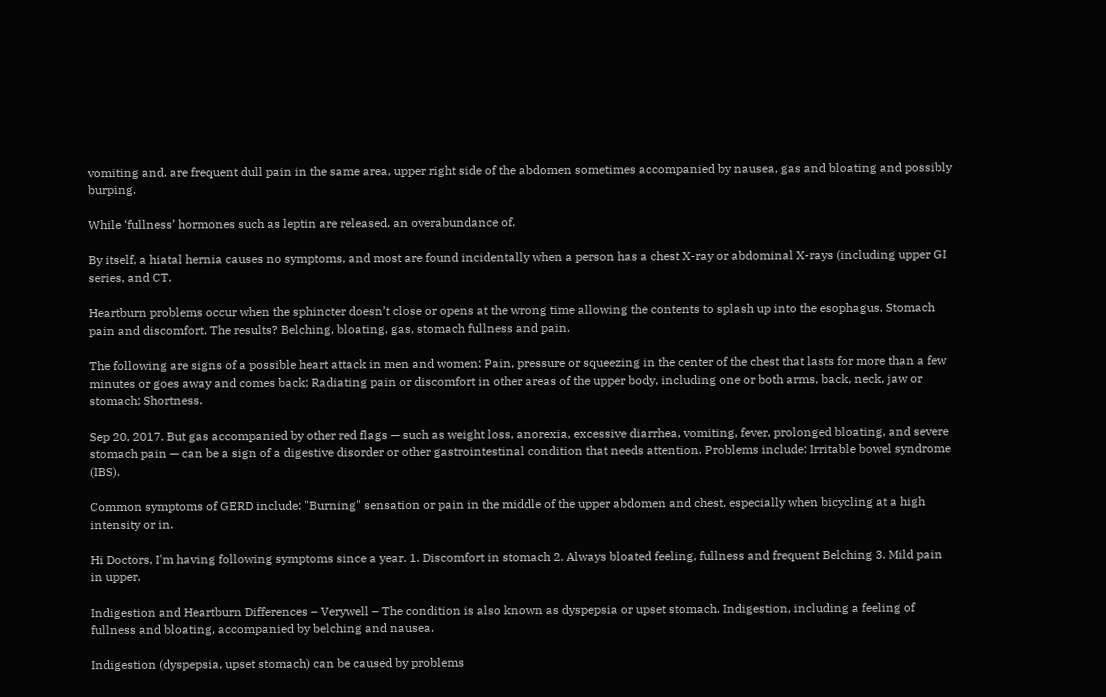vomiting and. are frequent dull pain in the same area, upper right side of the abdomen sometimes accompanied by nausea, gas and bloating and possibly burping.

While ‘fullness’ hormones such as leptin are released. an overabundance of.

By itself, a hiatal hernia causes no symptoms, and most are found incidentally when a person has a chest X-ray or abdominal X-rays (including upper GI series, and CT.

Heartburn problems occur when the sphincter doesn’t close or opens at the wrong time allowing the contents to splash up into the esophagus. Stomach pain and discomfort. The results? Belching, bloating, gas, stomach fullness and pain.

The following are signs of a possible heart attack in men and women: Pain, pressure or squeezing in the center of the chest that lasts for more than a few minutes or goes away and comes back; Radiating pain or discomfort in other areas of the upper body, including one or both arms, back, neck, jaw or stomach; Shortness.

Sep 20, 2017. But gas accompanied by other red flags — such as weight loss, anorexia, excessive diarrhea, vomiting, fever, prolonged bloating, and severe stomach pain — can be a sign of a digestive disorder or other gastrointestinal condition that needs attention. Problems include: Irritable bowel syndrome (IBS).

Common symptoms of GERD include: "Burning" sensation or pain in the middle of the upper abdomen and chest, especially when bicycling at a high intensity or in.

Hi Doctors, I'm having following symptoms since a year. 1. Discomfort in stomach 2. Always bloated feeling, fullness and frequent Belching 3. Mild pain in upper.

Indigestion and Heartburn Differences – Verywell – The condition is also known as dyspepsia or upset stomach. Indigestion, including a feeling of fullness and bloating, accompanied by belching and nausea.

Indigestion (dyspepsia, upset stomach) can be caused by problems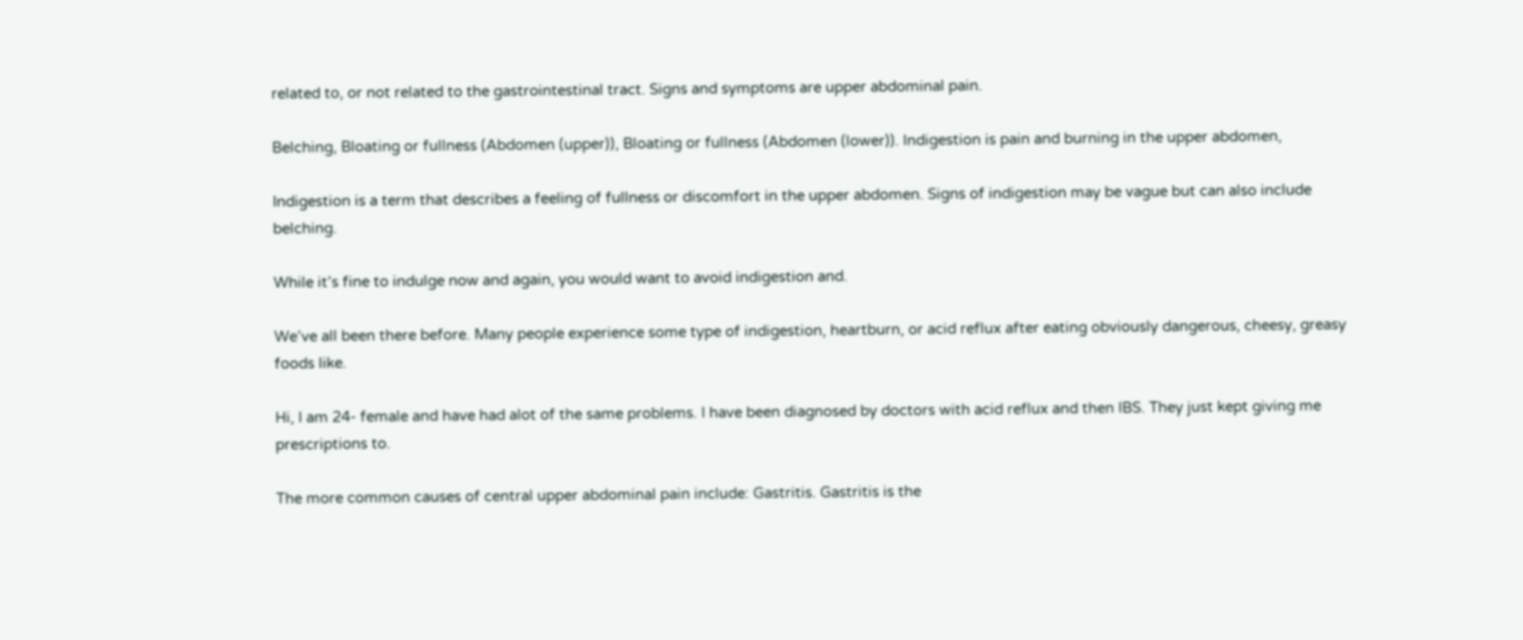related to, or not related to the gastrointestinal tract. Signs and symptoms are upper abdominal pain.

Belching, Bloating or fullness (Abdomen (upper)), Bloating or fullness (Abdomen (lower)). Indigestion is pain and burning in the upper abdomen,

Indigestion is a term that describes a feeling of fullness or discomfort in the upper abdomen. Signs of indigestion may be vague but can also include belching.

While it’s fine to indulge now and again, you would want to avoid indigestion and.

We’ve all been there before. Many people experience some type of indigestion, heartburn, or acid reflux after eating obviously dangerous, cheesy, greasy foods like.

Hi, I am 24- female and have had alot of the same problems. I have been diagnosed by doctors with acid reflux and then IBS. They just kept giving me prescriptions to.

The more common causes of central upper abdominal pain include: Gastritis. Gastritis is the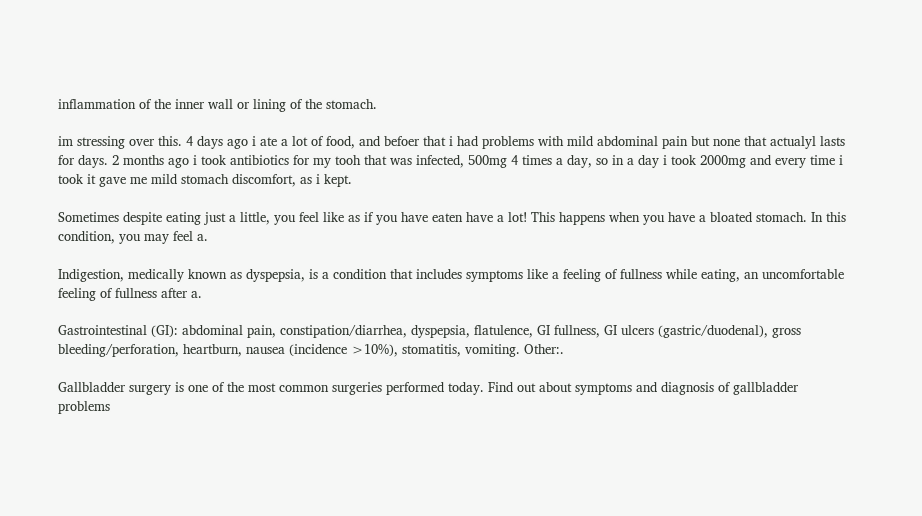inflammation of the inner wall or lining of the stomach.

im stressing over this. 4 days ago i ate a lot of food, and befoer that i had problems with mild abdominal pain but none that actualyl lasts for days. 2 months ago i took antibiotics for my tooh that was infected, 500mg 4 times a day, so in a day i took 2000mg and every time i took it gave me mild stomach discomfort, as i kept.

Sometimes despite eating just a little, you feel like as if you have eaten have a lot! This happens when you have a bloated stomach. In this condition, you may feel a.

Indigestion, medically known as dyspepsia, is a condition that includes symptoms like a feeling of fullness while eating, an uncomfortable feeling of fullness after a.

Gastrointestinal (GI): abdominal pain, constipation/diarrhea, dyspepsia, flatulence, GI fullness, GI ulcers (gastric/duodenal), gross bleeding/perforation, heartburn, nausea (incidence >10%), stomatitis, vomiting. Other:.

Gallbladder surgery is one of the most common surgeries performed today. Find out about symptoms and diagnosis of gallbladder problems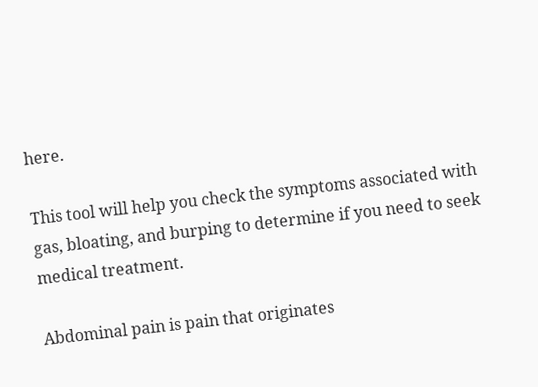here.

This tool will help you check the symptoms associated with gas, bloating, and burping to determine if you need to seek medical treatment.

Abdominal pain is pain that originates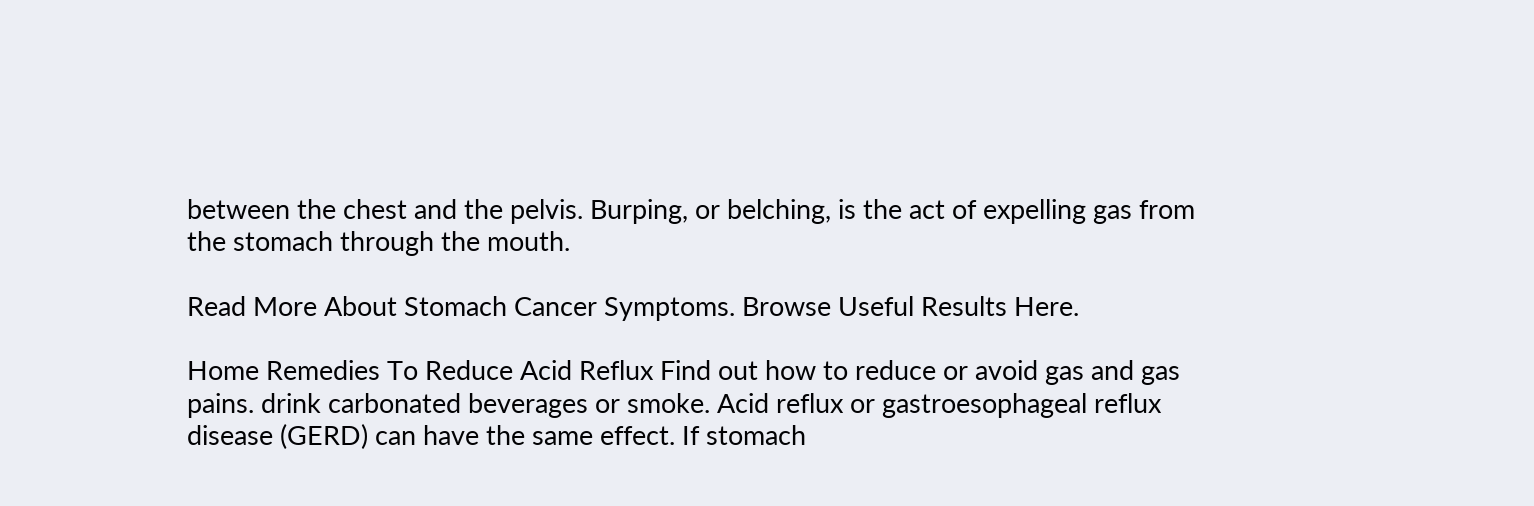between the chest and the pelvis. Burping, or belching, is the act of expelling gas from the stomach through the mouth.

Read More About Stomach Cancer Symptoms. Browse Useful Results Here.

Home Remedies To Reduce Acid Reflux Find out how to reduce or avoid gas and gas pains. drink carbonated beverages or smoke. Acid reflux or gastroesophageal reflux disease (GERD) can have the same effect. If stomach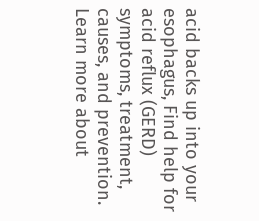acid backs up into your esophagus, Find help for acid reflux (GERD) symptoms, treatment, causes, and prevention. Learn more about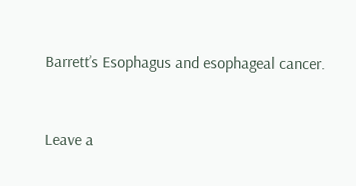Barrett’s Esophagus and esophageal cancer.


Leave a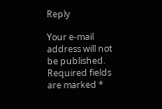Reply

Your e-mail address will not be published. Required fields are marked *